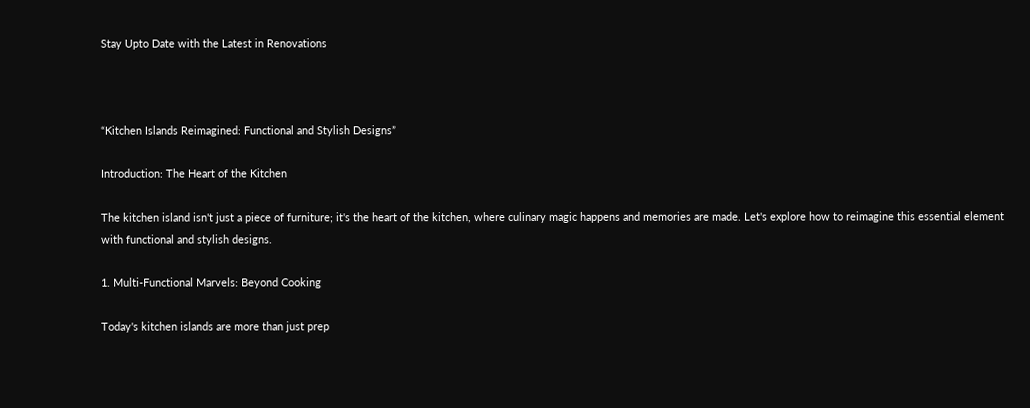Stay Upto Date with the Latest in Renovations



“Kitchen Islands Reimagined: Functional and Stylish Designs”

Introduction: The Heart of the Kitchen

The kitchen island isn't just a piece of furniture; it's the heart of the kitchen, where culinary magic happens and memories are made. Let's explore how to reimagine this essential element with functional and stylish designs.

1. Multi-Functional Marvels: Beyond Cooking

Today's kitchen islands are more than just prep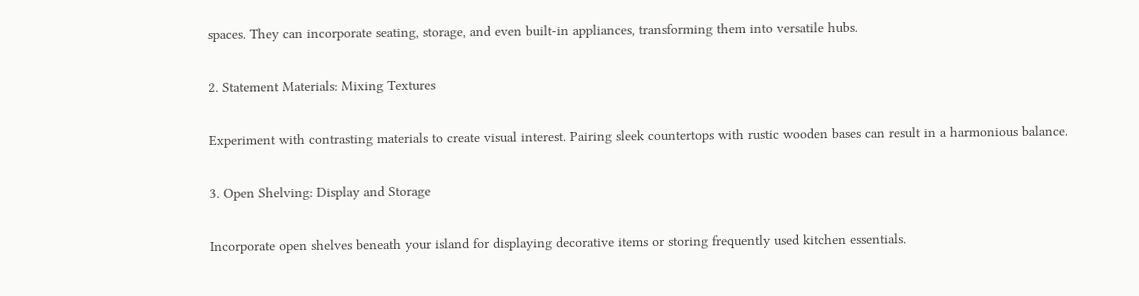spaces. They can incorporate seating, storage, and even built-in appliances, transforming them into versatile hubs.

2. Statement Materials: Mixing Textures

Experiment with contrasting materials to create visual interest. Pairing sleek countertops with rustic wooden bases can result in a harmonious balance.

3. Open Shelving: Display and Storage

Incorporate open shelves beneath your island for displaying decorative items or storing frequently used kitchen essentials.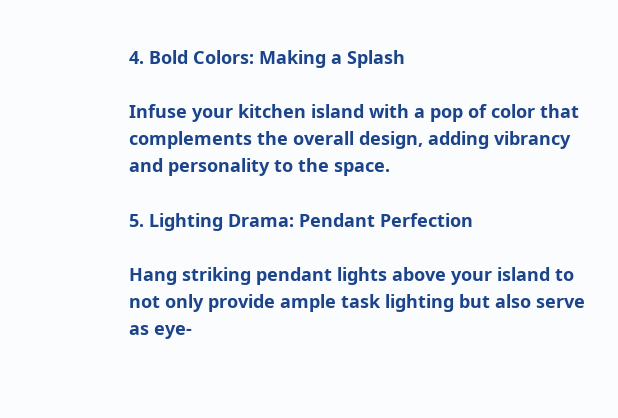4. Bold Colors: Making a Splash

Infuse your kitchen island with a pop of color that complements the overall design, adding vibrancy and personality to the space.

5. Lighting Drama: Pendant Perfection

Hang striking pendant lights above your island to not only provide ample task lighting but also serve as eye-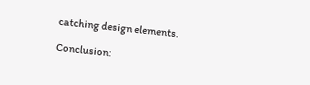catching design elements.

Conclusion: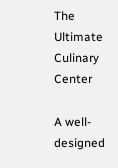The Ultimate Culinary Center

A well-designed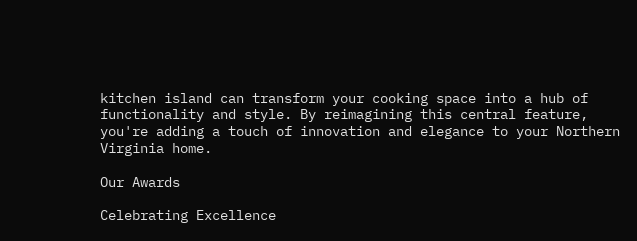kitchen island can transform your cooking space into a hub of functionality and style. By reimagining this central feature, you're adding a touch of innovation and elegance to your Northern Virginia home.

Our Awards

Celebrating Excellence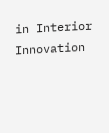in Interior Innovation